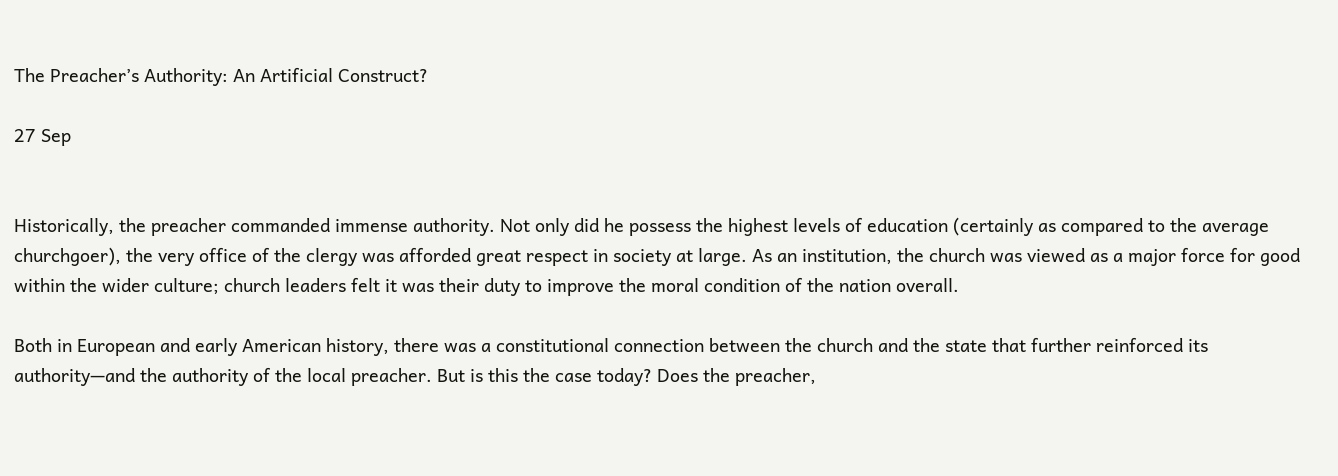The Preacher’s Authority: An Artificial Construct?

27 Sep


Historically, the preacher commanded immense authority. Not only did he possess the highest levels of education (certainly as compared to the average churchgoer), the very office of the clergy was afforded great respect in society at large. As an institution, the church was viewed as a major force for good within the wider culture; church leaders felt it was their duty to improve the moral condition of the nation overall.

Both in European and early American history, there was a constitutional connection between the church and the state that further reinforced its authority—and the authority of the local preacher. But is this the case today? Does the preacher,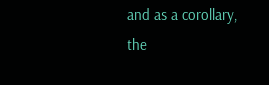and as a corollary, the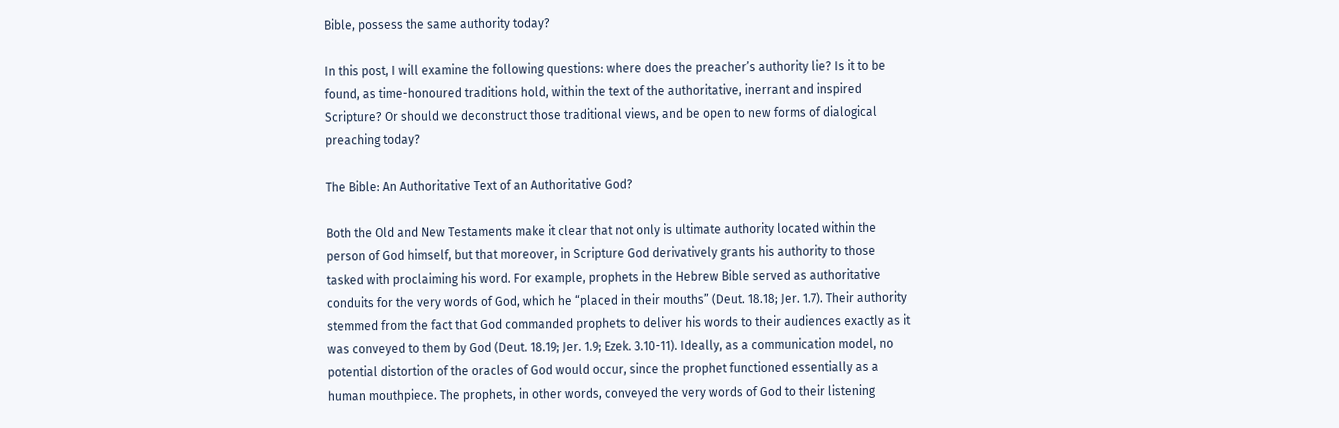Bible, possess the same authority today?

In this post, I will examine the following questions: where does the preacher’s authority lie? Is it to be found, as time-honoured traditions hold, within the text of the authoritative, inerrant and inspired Scripture? Or should we deconstruct those traditional views, and be open to new forms of dialogical preaching today?

The Bible: An Authoritative Text of an Authoritative God?

Both the Old and New Testaments make it clear that not only is ultimate authority located within the person of God himself, but that moreover, in Scripture God derivatively grants his authority to those tasked with proclaiming his word. For example, prophets in the Hebrew Bible served as authoritative conduits for the very words of God, which he “placed in their mouths” (Deut. 18.18; Jer. 1.7). Their authority stemmed from the fact that God commanded prophets to deliver his words to their audiences exactly as it was conveyed to them by God (Deut. 18.19; Jer. 1.9; Ezek. 3.10-11). Ideally, as a communication model, no potential distortion of the oracles of God would occur, since the prophet functioned essentially as a human mouthpiece. The prophets, in other words, conveyed the very words of God to their listening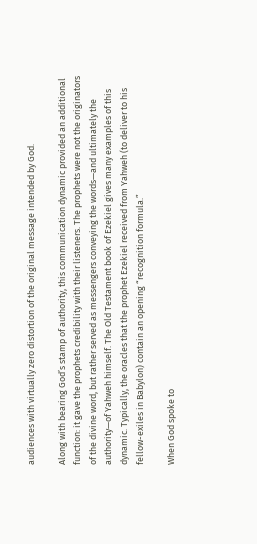audiences with virtually zero distortion of the original message intended by God.

Along with bearing God’s stamp of authority, this communication dynamic provided an additional function: it gave the prophets credibility with their listeners. The prophets were not the originators of the divine word, but rather served as messengers conveying the words—and ultimately the authority—of Yahweh himself. The Old Testament book of Ezekiel gives many examples of this dynamic. Typically, the oracles that the prophet Ezekiel received from Yahweh (to deliver to his fellow-exiles in Babylon) contain an opening “recognition formula.”

When God spoke to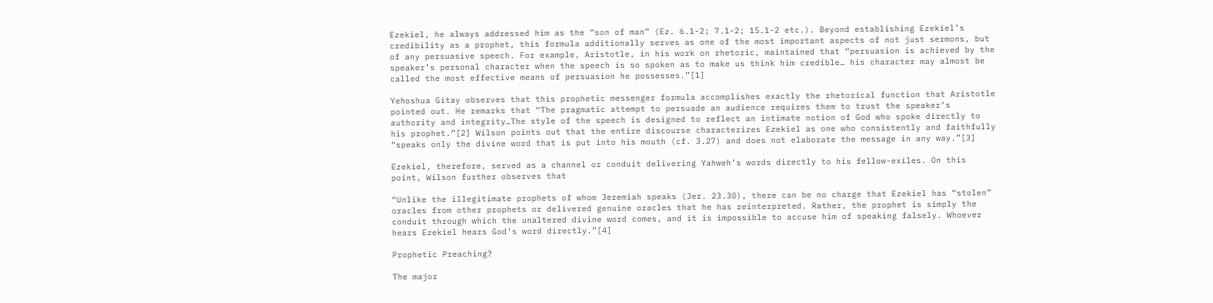Ezekiel, he always addressed him as the “son of man” (Ez. 6.1-2; 7.1-2; 15.1-2 etc.). Beyond establishing Ezekiel’s credibility as a prophet, this formula additionally serves as one of the most important aspects of not just sermons, but of any persuasive speech. For example, Aristotle, in his work on rhetoric, maintained that “persuasion is achieved by the speaker’s personal character when the speech is so spoken as to make us think him credible… his character may almost be called the most effective means of persuasion he possesses.”[1]

Yehoshua Gitay observes that this prophetic messenger formula accomplishes exactly the rhetorical function that Aristotle pointed out. He remarks that “The pragmatic attempt to persuade an audience requires them to trust the speaker’s authority and integrity…The style of the speech is designed to reflect an intimate notion of God who spoke directly to his prophet.”[2] Wilson points out that the entire discourse characterizes Ezekiel as one who consistently and faithfully “speaks only the divine word that is put into his mouth (cf. 3.27) and does not elaborate the message in any way.”[3]

Ezekiel, therefore, served as a channel or conduit delivering Yahweh’s words directly to his fellow-exiles. On this point, Wilson further observes that

“Unlike the illegitimate prophets of whom Jeremiah speaks (Jer. 23.30), there can be no charge that Ezekiel has “stolen” oracles from other prophets or delivered genuine oracles that he has reinterpreted. Rather, the prophet is simply the conduit through which the unaltered divine word comes, and it is impossible to accuse him of speaking falsely. Whoever hears Ezekiel hears God’s word directly.”[4]

Prophetic Preaching?

The major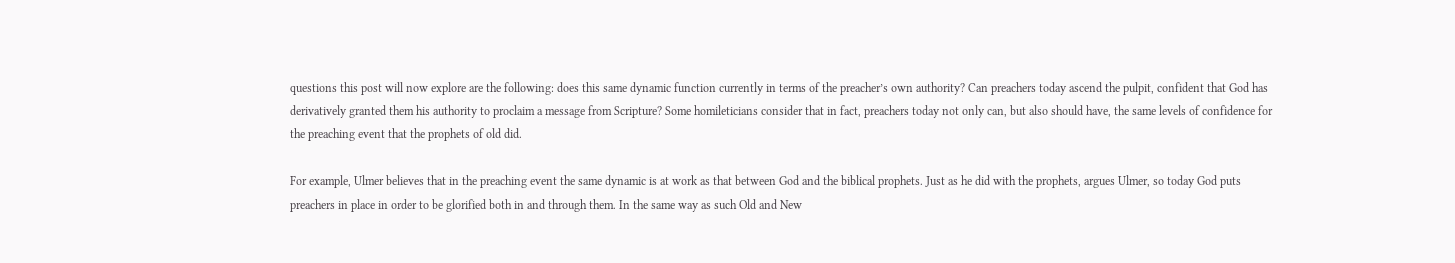questions this post will now explore are the following: does this same dynamic function currently in terms of the preacher’s own authority? Can preachers today ascend the pulpit, confident that God has derivatively granted them his authority to proclaim a message from Scripture? Some homileticians consider that in fact, preachers today not only can, but also should have, the same levels of confidence for the preaching event that the prophets of old did.

For example, Ulmer believes that in the preaching event the same dynamic is at work as that between God and the biblical prophets. Just as he did with the prophets, argues Ulmer, so today God puts preachers in place in order to be glorified both in and through them. In the same way as such Old and New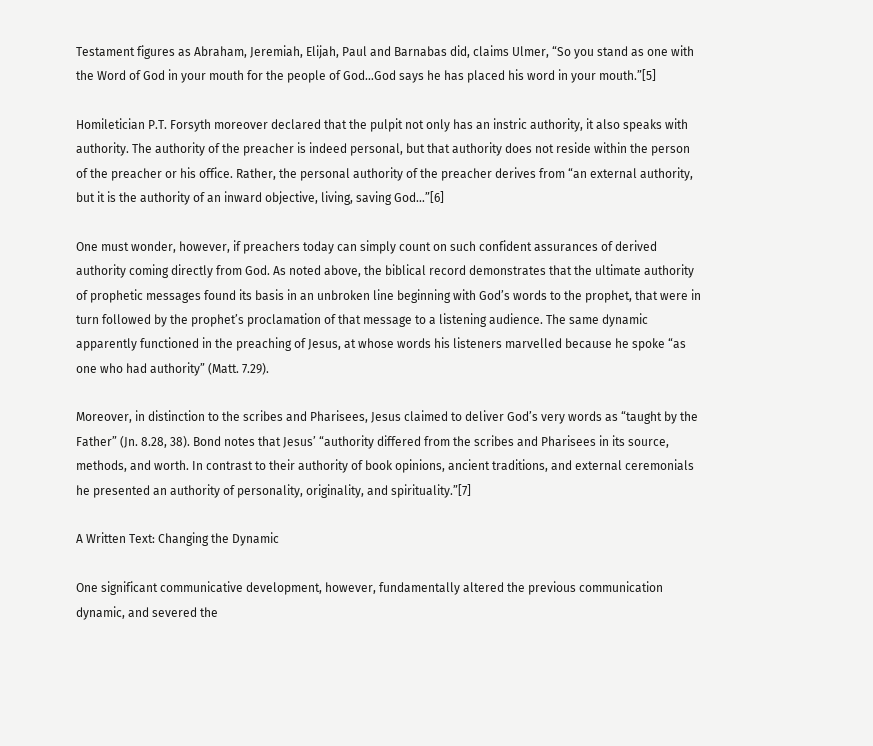Testament figures as Abraham, Jeremiah, Elijah, Paul and Barnabas did, claims Ulmer, “So you stand as one with the Word of God in your mouth for the people of God…God says he has placed his word in your mouth.”[5]

Homiletician P.T. Forsyth moreover declared that the pulpit not only has an instric authority, it also speaks with authority. The authority of the preacher is indeed personal, but that authority does not reside within the person of the preacher or his office. Rather, the personal authority of the preacher derives from “an external authority, but it is the authority of an inward objective, living, saving God…”[6]

One must wonder, however, if preachers today can simply count on such confident assurances of derived authority coming directly from God. As noted above, the biblical record demonstrates that the ultimate authority of prophetic messages found its basis in an unbroken line beginning with God’s words to the prophet, that were in turn followed by the prophet’s proclamation of that message to a listening audience. The same dynamic apparently functioned in the preaching of Jesus, at whose words his listeners marvelled because he spoke “as one who had authority” (Matt. 7.29).

Moreover, in distinction to the scribes and Pharisees, Jesus claimed to deliver God’s very words as “taught by the Father” (Jn. 8.28, 38). Bond notes that Jesus’ “authority differed from the scribes and Pharisees in its source, methods, and worth. In contrast to their authority of book opinions, ancient traditions, and external ceremonials he presented an authority of personality, originality, and spirituality.”[7]

A Written Text: Changing the Dynamic

One significant communicative development, however, fundamentally altered the previous communication dynamic, and severed the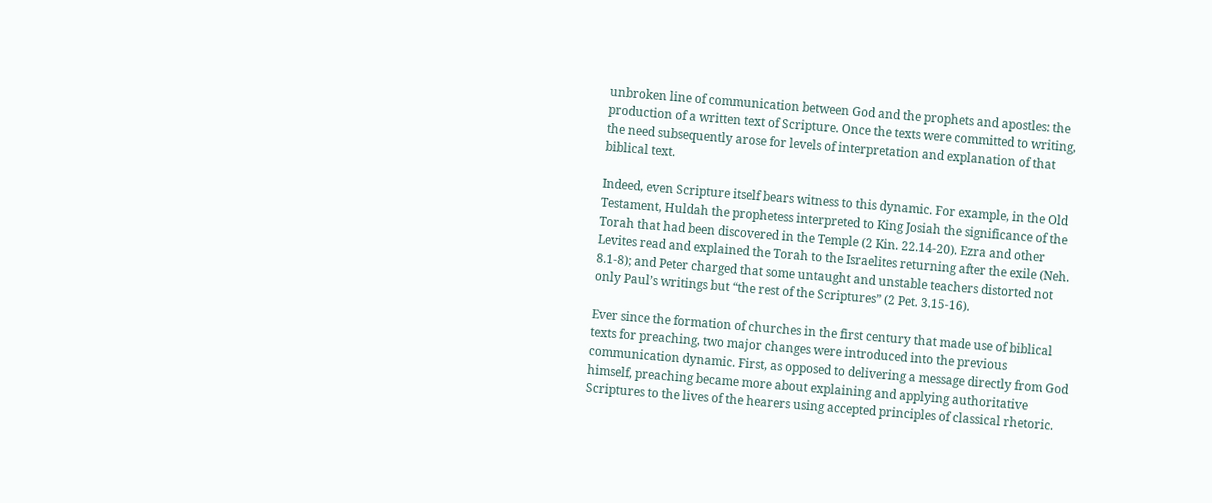unbroken line of communication between God and the prophets and apostles: the production of a written text of Scripture. Once the texts were committed to writing, the need subsequently arose for levels of interpretation and explanation of that biblical text.

Indeed, even Scripture itself bears witness to this dynamic. For example, in the Old Testament, Huldah the prophetess interpreted to King Josiah the significance of the Torah that had been discovered in the Temple (2 Kin. 22.14-20). Ezra and other Levites read and explained the Torah to the Israelites returning after the exile (Neh. 8.1-8); and Peter charged that some untaught and unstable teachers distorted not only Paul’s writings but “the rest of the Scriptures” (2 Pet. 3.15-16).

Ever since the formation of churches in the first century that made use of biblical texts for preaching, two major changes were introduced into the previous communication dynamic. First, as opposed to delivering a message directly from God himself, preaching became more about explaining and applying authoritative Scriptures to the lives of the hearers using accepted principles of classical rhetoric.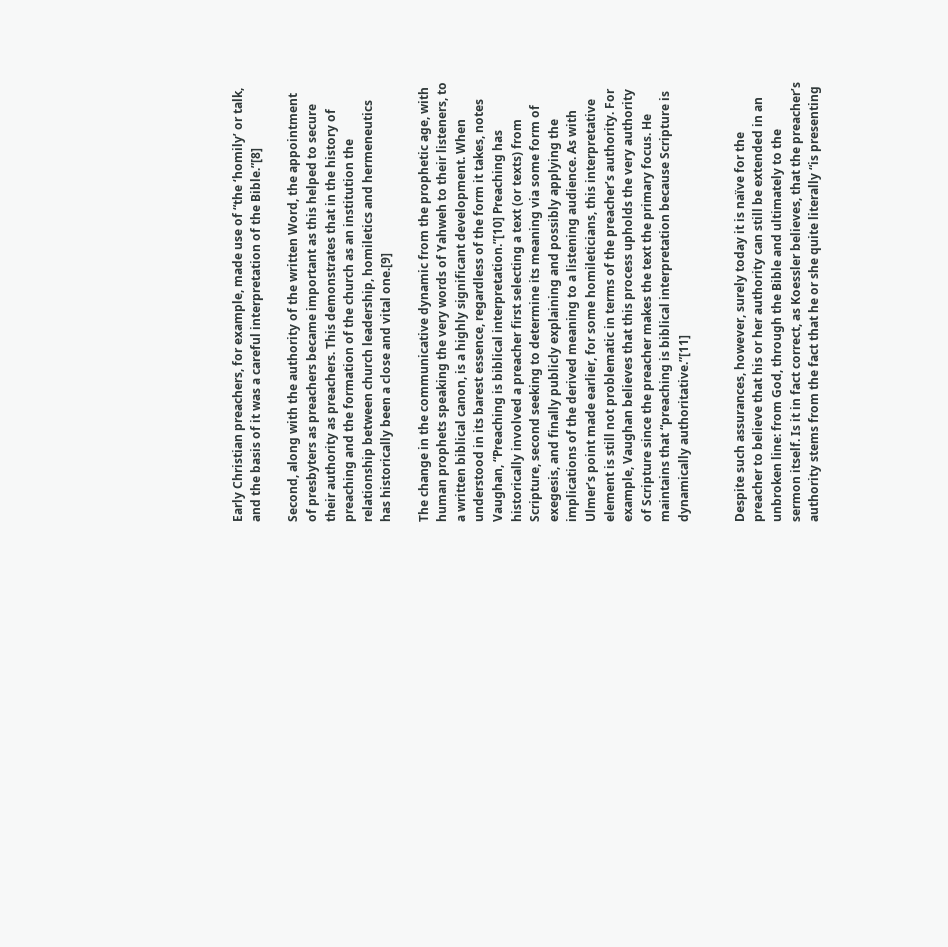Early Christian preachers, for example, made use of “the ‘homily’ or talk, and the basis of it was a careful interpretation of the Bible.”[8]

Second, along with the authority of the written Word, the appointment of presbyters as preachers became important as this helped to secure their authority as preachers. This demonstrates that in the history of preaching and the formation of the church as an institution the relationship between church leadership, homiletics and hermeneutics has historically been a close and vital one.[9]

The change in the communicative dynamic from the prophetic age, with human prophets speaking the very words of Yahweh to their listeners, to a written biblical canon, is a highly significant development. When understood in its barest essence, regardless of the form it takes, notes Vaughan, “Preaching is biblical interpretation.”[10] Preaching has historically involved a preacher first selecting a text (or texts) from Scripture, second seeking to determine its meaning via some form of exegesis, and finally publicly explaining and possibly applying the implications of the derived meaning to a listening audience. As with Ulmer’s point made earlier, for some homileticians, this interpretative element is still not problematic in terms of the preacher’s authority. For example, Vaughan believes that this process upholds the very authority of Scripture since the preacher makes the text the primary focus. He maintains that “preaching is biblical interpretation because Scripture is dynamically authoritative.”[11]


Despite such assurances, however, surely today it is naïve for the preacher to believe that his or her authority can still be extended in an unbroken line: from God, through the Bible and ultimately to the sermon itself. Is it in fact correct, as Koessler believes, that the preacher’s authority stems from the fact that he or she quite literally “is presenting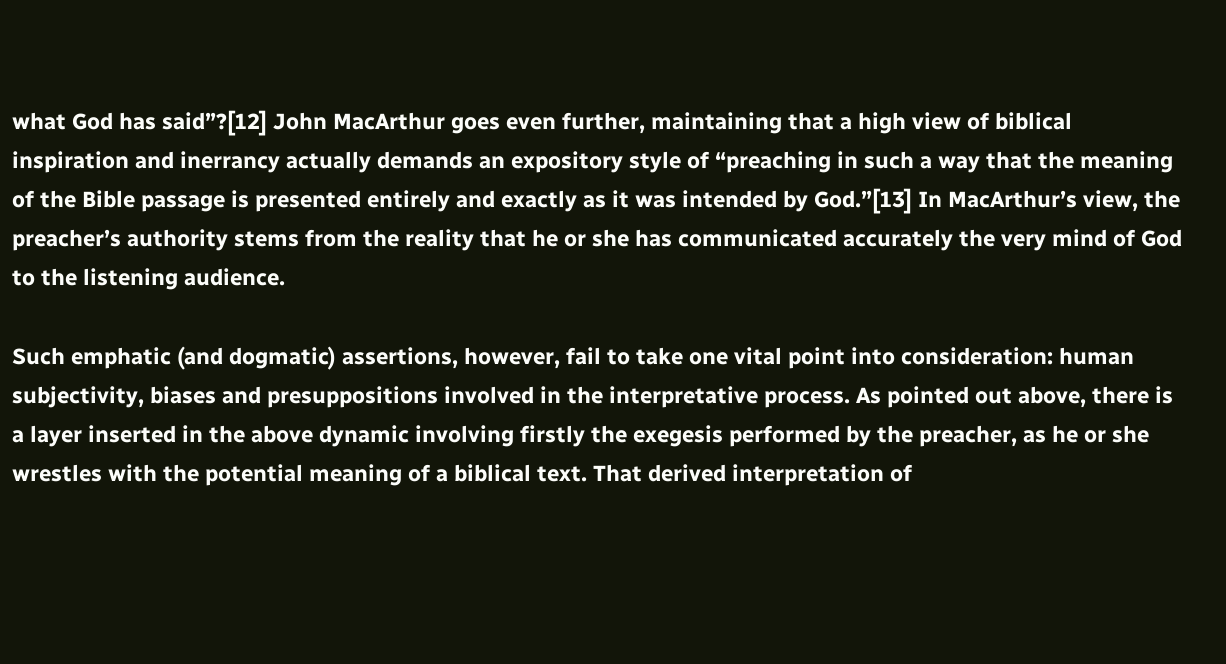what God has said”?[12] John MacArthur goes even further, maintaining that a high view of biblical inspiration and inerrancy actually demands an expository style of “preaching in such a way that the meaning of the Bible passage is presented entirely and exactly as it was intended by God.”[13] In MacArthur’s view, the preacher’s authority stems from the reality that he or she has communicated accurately the very mind of God to the listening audience.

Such emphatic (and dogmatic) assertions, however, fail to take one vital point into consideration: human subjectivity, biases and presuppositions involved in the interpretative process. As pointed out above, there is a layer inserted in the above dynamic involving firstly the exegesis performed by the preacher, as he or she wrestles with the potential meaning of a biblical text. That derived interpretation of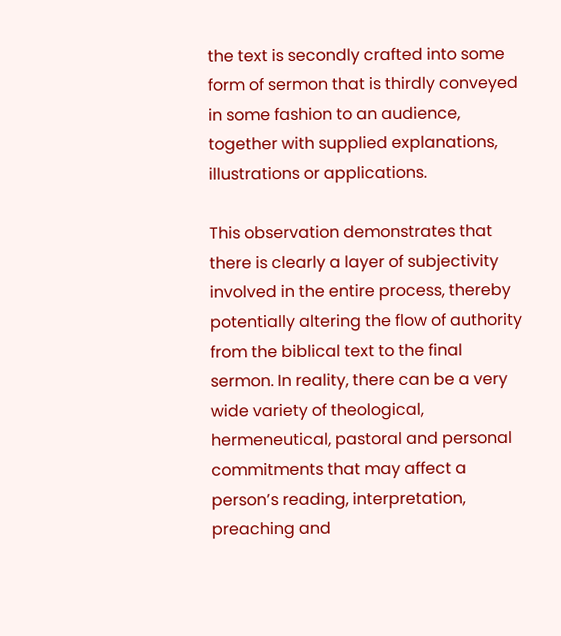the text is secondly crafted into some form of sermon that is thirdly conveyed in some fashion to an audience, together with supplied explanations, illustrations or applications.

This observation demonstrates that there is clearly a layer of subjectivity involved in the entire process, thereby potentially altering the flow of authority from the biblical text to the final sermon. In reality, there can be a very wide variety of theological, hermeneutical, pastoral and personal commitments that may affect a person’s reading, interpretation, preaching and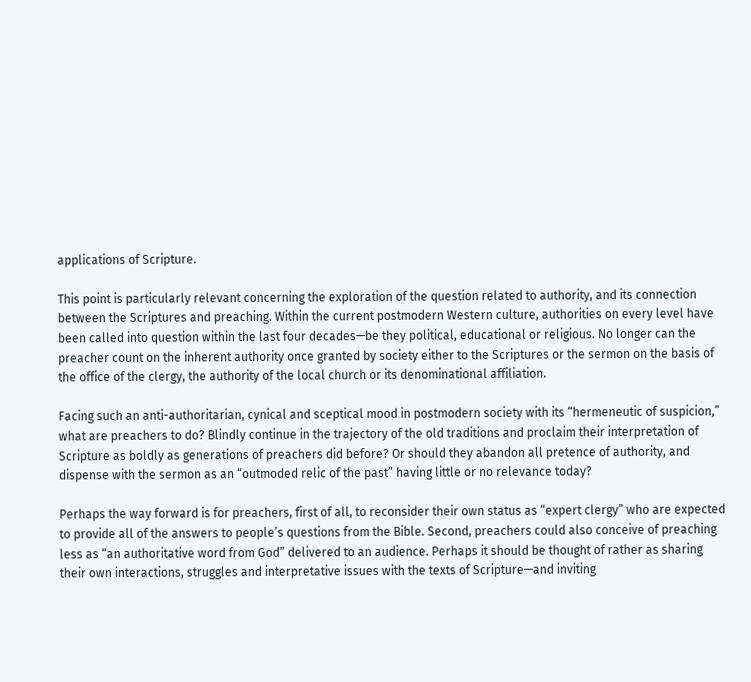applications of Scripture.

This point is particularly relevant concerning the exploration of the question related to authority, and its connection between the Scriptures and preaching. Within the current postmodern Western culture, authorities on every level have been called into question within the last four decades—be they political, educational or religious. No longer can the preacher count on the inherent authority once granted by society either to the Scriptures or the sermon on the basis of the office of the clergy, the authority of the local church or its denominational affiliation.

Facing such an anti-authoritarian, cynical and sceptical mood in postmodern society with its “hermeneutic of suspicion,” what are preachers to do? Blindly continue in the trajectory of the old traditions and proclaim their interpretation of Scripture as boldly as generations of preachers did before? Or should they abandon all pretence of authority, and dispense with the sermon as an “outmoded relic of the past” having little or no relevance today?

Perhaps the way forward is for preachers, first of all, to reconsider their own status as “expert clergy” who are expected to provide all of the answers to people’s questions from the Bible. Second, preachers could also conceive of preaching less as “an authoritative word from God” delivered to an audience. Perhaps it should be thought of rather as sharing their own interactions, struggles and interpretative issues with the texts of Scripture—and inviting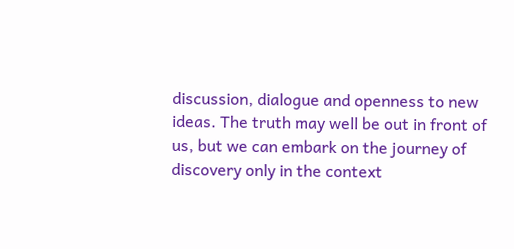discussion, dialogue and openness to new ideas. The truth may well be out in front of us, but we can embark on the journey of discovery only in the context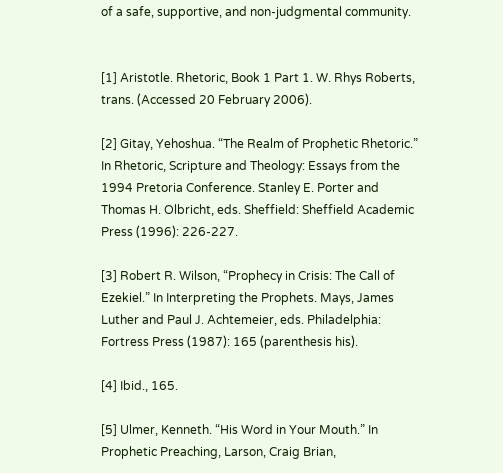of a safe, supportive, and non-judgmental community.


[1] Aristotle. Rhetoric, Book 1 Part 1. W. Rhys Roberts, trans. (Accessed 20 February 2006).

[2] Gitay, Yehoshua. “The Realm of Prophetic Rhetoric.” In Rhetoric, Scripture and Theology: Essays from the 1994 Pretoria Conference. Stanley E. Porter and Thomas H. Olbricht, eds. Sheffield: Sheffield Academic Press (1996): 226-227.

[3] Robert R. Wilson, “Prophecy in Crisis: The Call of Ezekiel.” In Interpreting the Prophets. Mays, James Luther and Paul J. Achtemeier, eds. Philadelphia: Fortress Press (1987): 165 (parenthesis his).

[4] Ibid., 165.

[5] Ulmer, Kenneth. “His Word in Your Mouth.” In Prophetic Preaching, Larson, Craig Brian,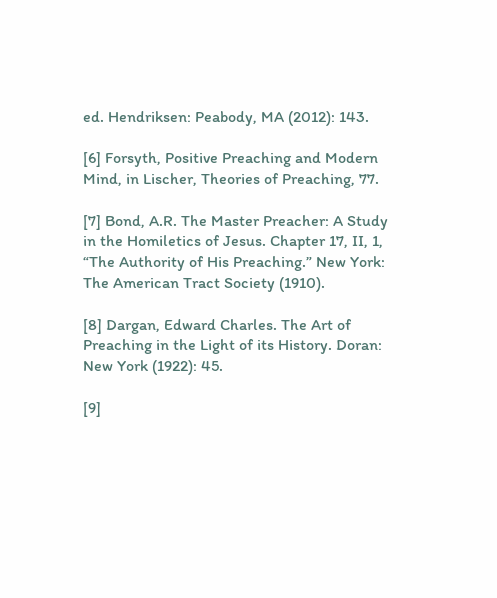ed. Hendriksen: Peabody, MA (2012): 143.

[6] Forsyth, Positive Preaching and Modern Mind, in Lischer, Theories of Preaching, 77.

[7] Bond, A.R. The Master Preacher: A Study in the Homiletics of Jesus. Chapter 17, II, 1, “The Authority of His Preaching.” New York: The American Tract Society (1910).

[8] Dargan, Edward Charles. The Art of Preaching in the Light of its History. Doran: New York (1922): 45.

[9]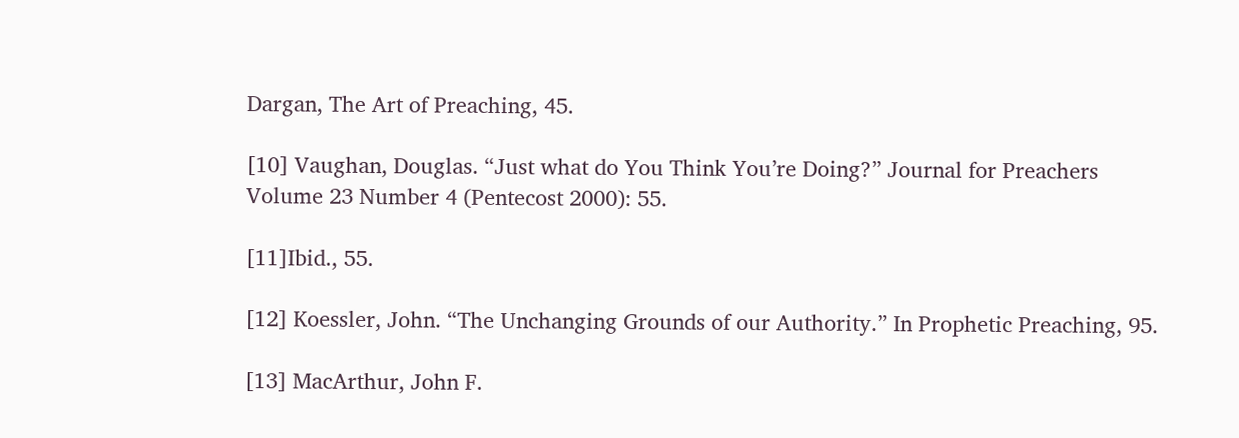Dargan, The Art of Preaching, 45.

[10] Vaughan, Douglas. “Just what do You Think You’re Doing?” Journal for Preachers Volume 23 Number 4 (Pentecost 2000): 55.

[11]Ibid., 55.

[12] Koessler, John. “The Unchanging Grounds of our Authority.” In Prophetic Preaching, 95.

[13] MacArthur, John F.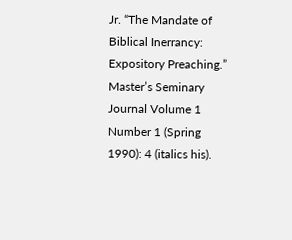Jr. “The Mandate of Biblical Inerrancy: Expository Preaching.” Master’s Seminary Journal Volume 1 Number 1 (Spring 1990): 4 (italics his).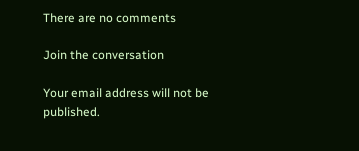There are no comments

Join the conversation

Your email address will not be published.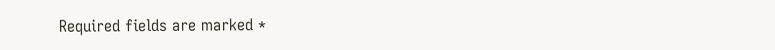Required fields are marked *